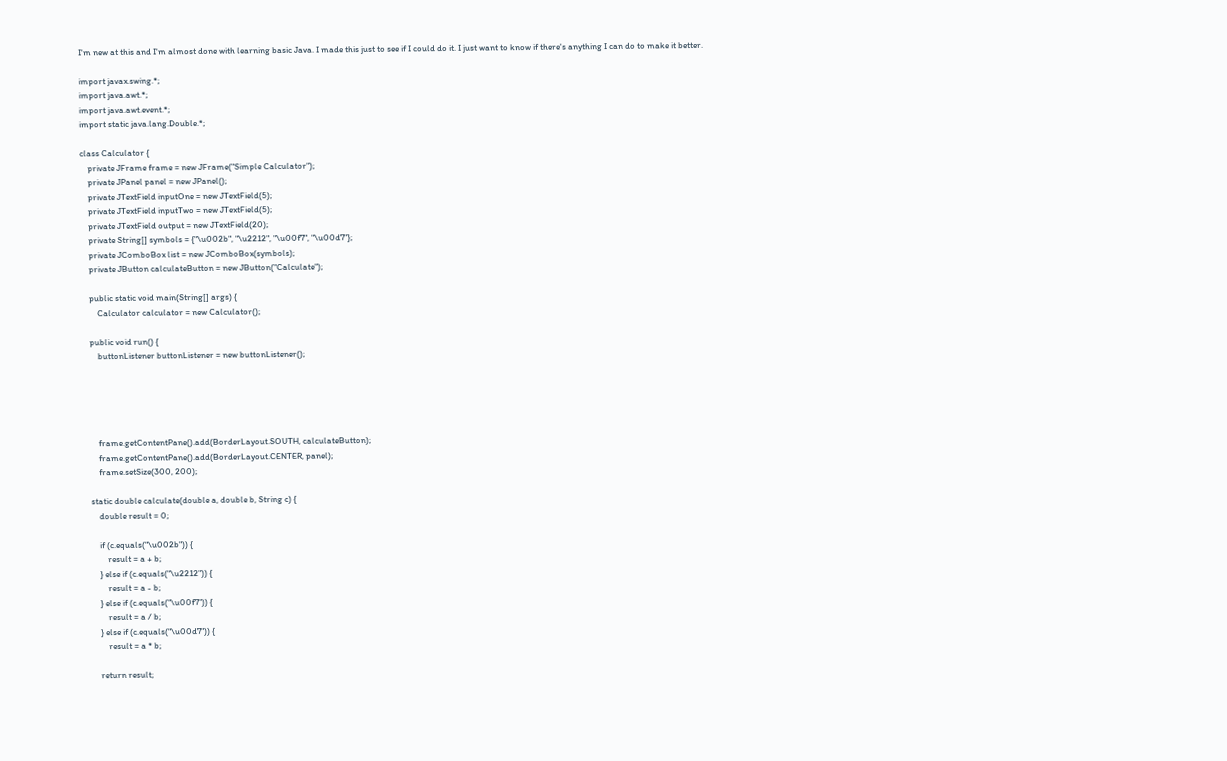I'm new at this and I'm almost done with learning basic Java. I made this just to see if I could do it. I just want to know if there's anything I can do to make it better.

import javax.swing.*;
import java.awt.*;
import java.awt.event.*;
import static java.lang.Double.*;

class Calculator {
    private JFrame frame = new JFrame("Simple Calculator");
    private JPanel panel = new JPanel();
    private JTextField inputOne = new JTextField(5);
    private JTextField inputTwo = new JTextField(5);
    private JTextField output = new JTextField(20);
    private String[] symbols = {"\u002b", "\u2212", "\u00f7", "\u00d7"};
    private JComboBox list = new JComboBox(symbols);
    private JButton calculateButton = new JButton("Calculate");

    public static void main(String[] args) {
        Calculator calculator = new Calculator();

    public void run() {
        buttonListener buttonListener = new buttonListener();





        frame.getContentPane().add(BorderLayout.SOUTH, calculateButton);
        frame.getContentPane().add(BorderLayout.CENTER, panel);
        frame.setSize(300, 200);

    static double calculate(double a, double b, String c) {
        double result = 0;

        if (c.equals("\u002b")) {
            result = a + b;
        } else if (c.equals("\u2212")) {
            result = a - b;
        } else if (c.equals("\u00f7")) {
            result = a / b;
        } else if (c.equals("\u00d7")) {
            result = a * b;

        return result;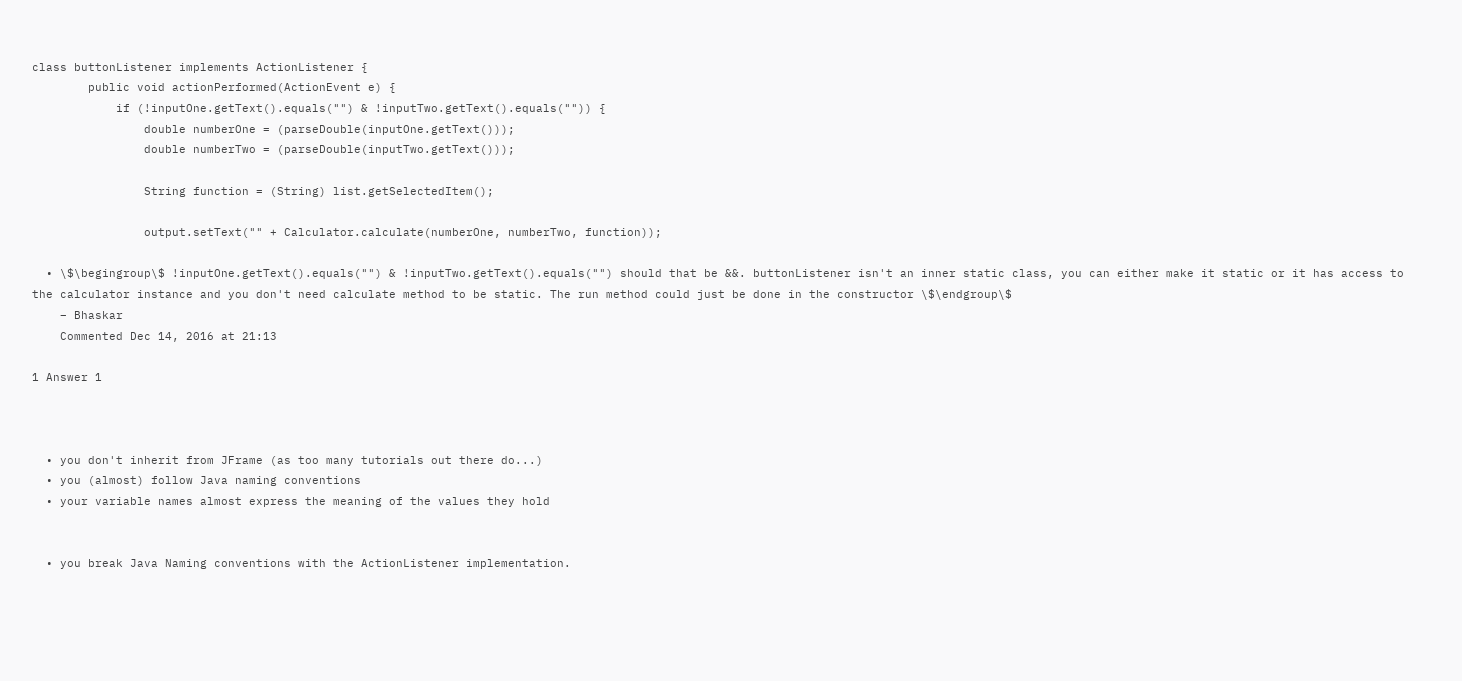class buttonListener implements ActionListener {
        public void actionPerformed(ActionEvent e) {
            if (!inputOne.getText().equals("") & !inputTwo.getText().equals("")) {
                double numberOne = (parseDouble(inputOne.getText()));
                double numberTwo = (parseDouble(inputTwo.getText()));

                String function = (String) list.getSelectedItem();

                output.setText("" + Calculator.calculate(numberOne, numberTwo, function));

  • \$\begingroup\$ !inputOne.getText().equals("") & !inputTwo.getText().equals("") should that be &&. buttonListener isn't an inner static class, you can either make it static or it has access to the calculator instance and you don't need calculate method to be static. The run method could just be done in the constructor \$\endgroup\$
    – Bhaskar
    Commented Dec 14, 2016 at 21:13

1 Answer 1



  • you don't inherit from JFrame (as too many tutorials out there do...)
  • you (almost) follow Java naming conventions
  • your variable names almost express the meaning of the values they hold


  • you break Java Naming conventions with the ActionListener implementation.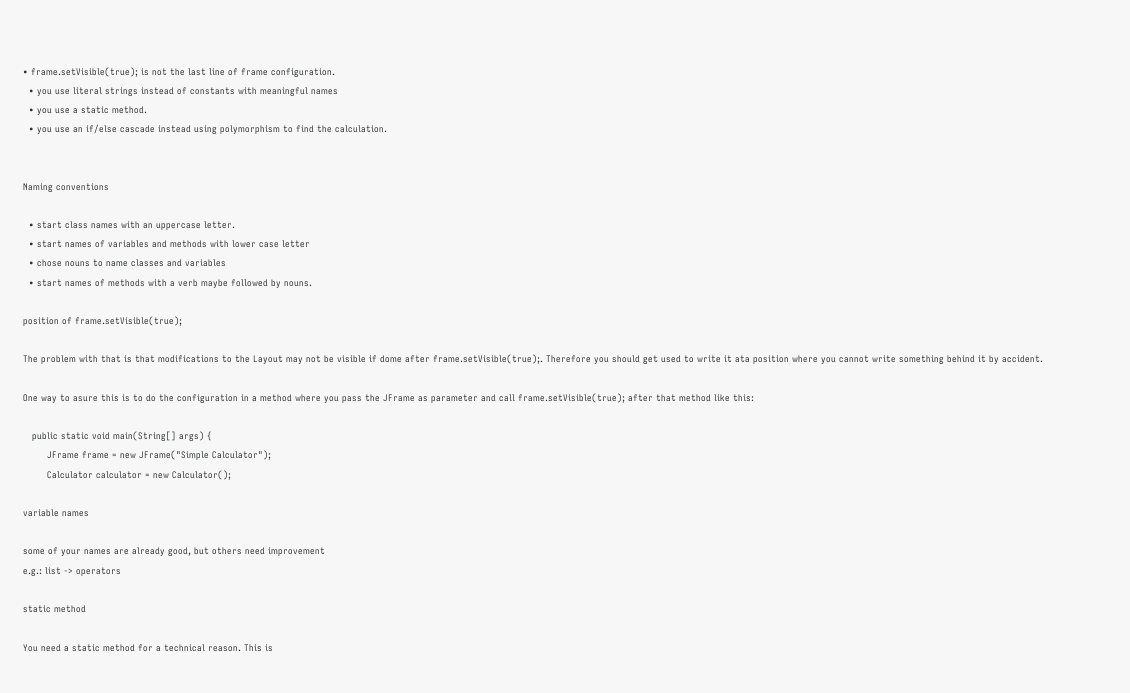• frame.setVisible(true); is not the last line of frame configuration.
  • you use literal strings instead of constants with meaningful names
  • you use a static method.
  • you use an if/else cascade instead using polymorphism to find the calculation.


Naming conventions

  • start class names with an uppercase letter.
  • start names of variables and methods with lower case letter
  • chose nouns to name classes and variables
  • start names of methods with a verb maybe followed by nouns.

position of frame.setVisible(true);

The problem with that is that modifications to the Layout may not be visible if dome after frame.setVisible(true);. Therefore you should get used to write it ata position where you cannot write something behind it by accident.

One way to asure this is to do the configuration in a method where you pass the JFrame as parameter and call frame.setVisible(true); after that method like this:

   public static void main(String[] args) {
        JFrame frame = new JFrame("Simple Calculator");
        Calculator calculator = new Calculator();

variable names

some of your names are already good, but others need improvement
e.g.: list -> operators

static method

You need a static method for a technical reason. This is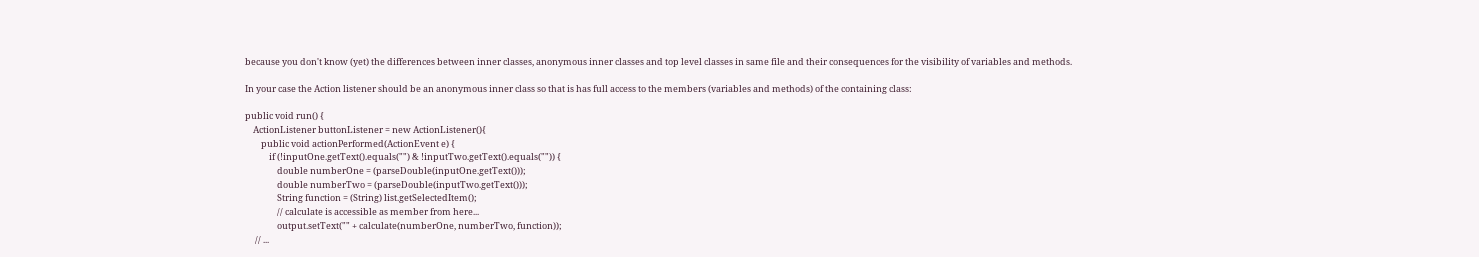because you don't know (yet) the differences between inner classes, anonymous inner classes and top level classes in same file and their consequences for the visibility of variables and methods.

In your case the Action listener should be an anonymous inner class so that is has full access to the members (variables and methods) of the containing class:

public void run() {
    ActionListener buttonListener = new ActionListener(){
        public void actionPerformed(ActionEvent e) {
            if (!inputOne.getText().equals("") & !inputTwo.getText().equals("")) {
                double numberOne = (parseDouble(inputOne.getText()));
                double numberTwo = (parseDouble(inputTwo.getText()));
                String function = (String) list.getSelectedItem();
                // calculate is accessible as member from here...
                output.setText("" + calculate(numberOne, numberTwo, function));
     // ...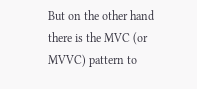But on the other hand there is the MVC (or MVVC) pattern to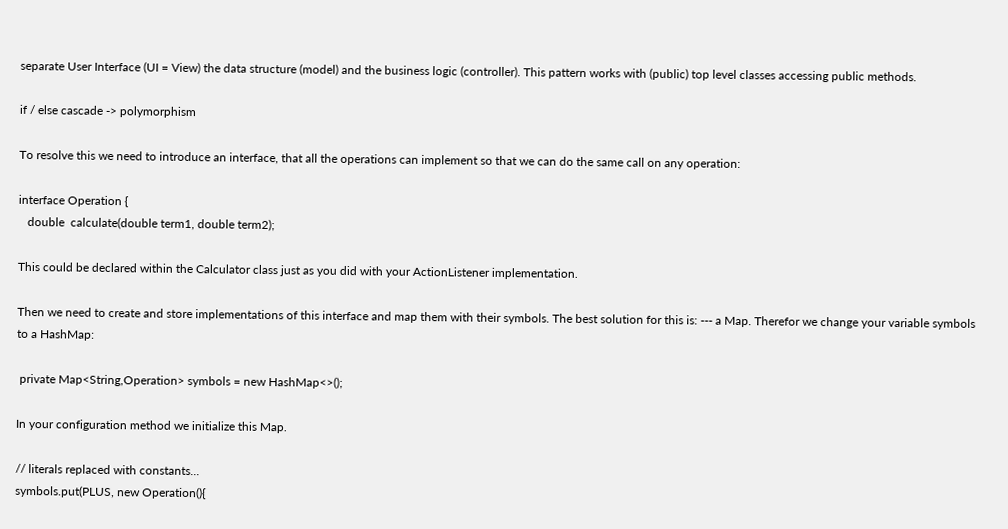separate User Interface (UI = View) the data structure (model) and the business logic (controller). This pattern works with (public) top level classes accessing public methods.

if / else cascade -> polymorphism

To resolve this we need to introduce an interface, that all the operations can implement so that we can do the same call on any operation:

interface Operation {
   double  calculate(double term1, double term2);

This could be declared within the Calculator class just as you did with your ActionListener implementation.

Then we need to create and store implementations of this interface and map them with their symbols. The best solution for this is: --- a Map. Therefor we change your variable symbols to a HashMap:

 private Map<String,Operation> symbols = new HashMap<>();

In your configuration method we initialize this Map.

// literals replaced with constants...
symbols.put(PLUS, new Operation(){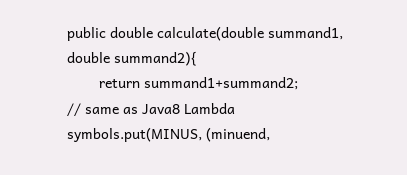public double calculate(double summand1, double summand2){
        return summand1+summand2;
// same as Java8 Lambda
symbols.put(MINUS, (minuend,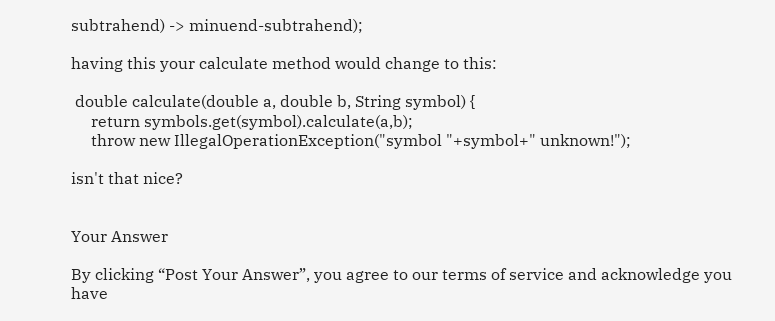subtrahend) -> minuend-subtrahend);

having this your calculate method would change to this:

 double calculate(double a, double b, String symbol) {
     return symbols.get(symbol).calculate(a,b);
     throw new IllegalOperationException("symbol "+symbol+" unknown!");

isn't that nice?


Your Answer

By clicking “Post Your Answer”, you agree to our terms of service and acknowledge you have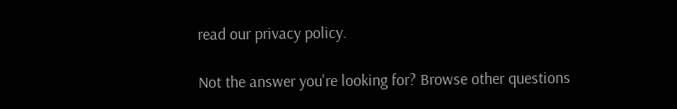read our privacy policy.

Not the answer you're looking for? Browse other questions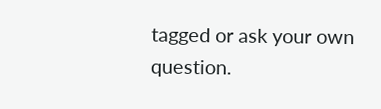tagged or ask your own question.